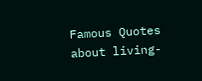Famous Quotes about living-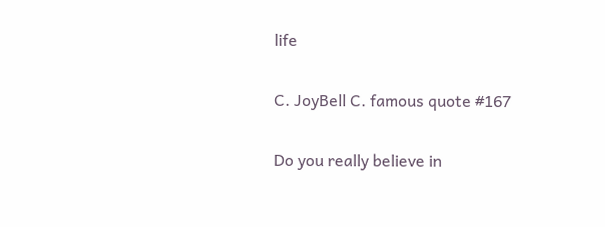life

C. JoyBell C. famous quote #167

Do you really believe in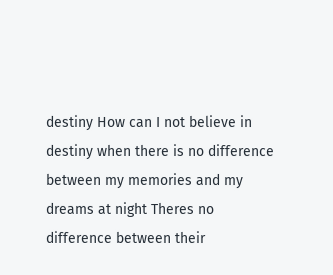destiny How can I not believe in destiny when there is no difference between my memories and my dreams at night Theres no difference between their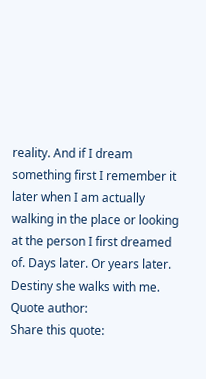reality. And if I dream something first I remember it later when I am actually walking in the place or looking at the person I first dreamed of. Days later. Or years later. Destiny she walks with me.
Quote author:
Share this quote: